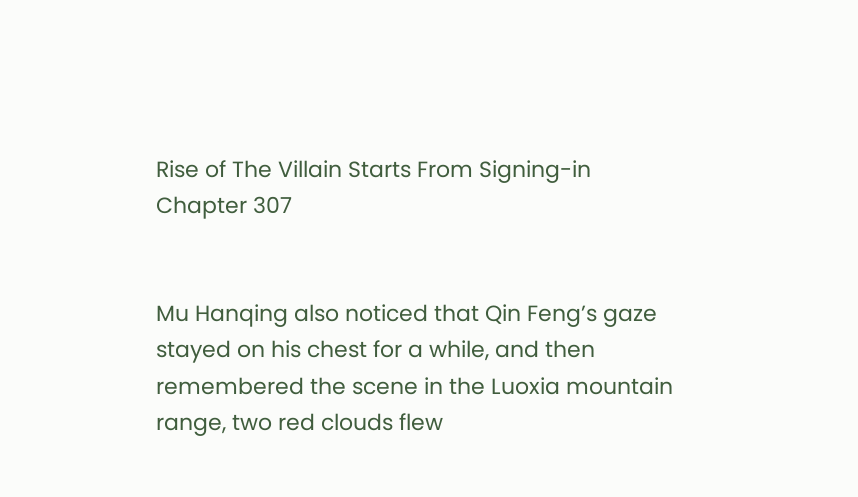Rise of The Villain Starts From Signing-in Chapter 307


Mu Hanqing also noticed that Qin Feng’s gaze stayed on his chest for a while, and then remembered the scene in the Luoxia mountain range, two red clouds flew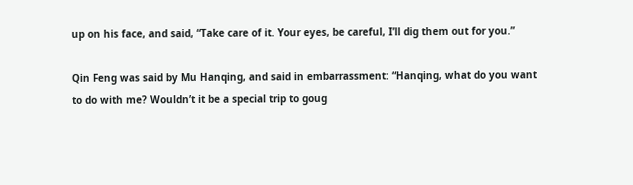up on his face, and said, “Take care of it. Your eyes, be careful, I’ll dig them out for you.”

Qin Feng was said by Mu Hanqing, and said in embarrassment: “Hanqing, what do you want to do with me? Wouldn’t it be a special trip to goug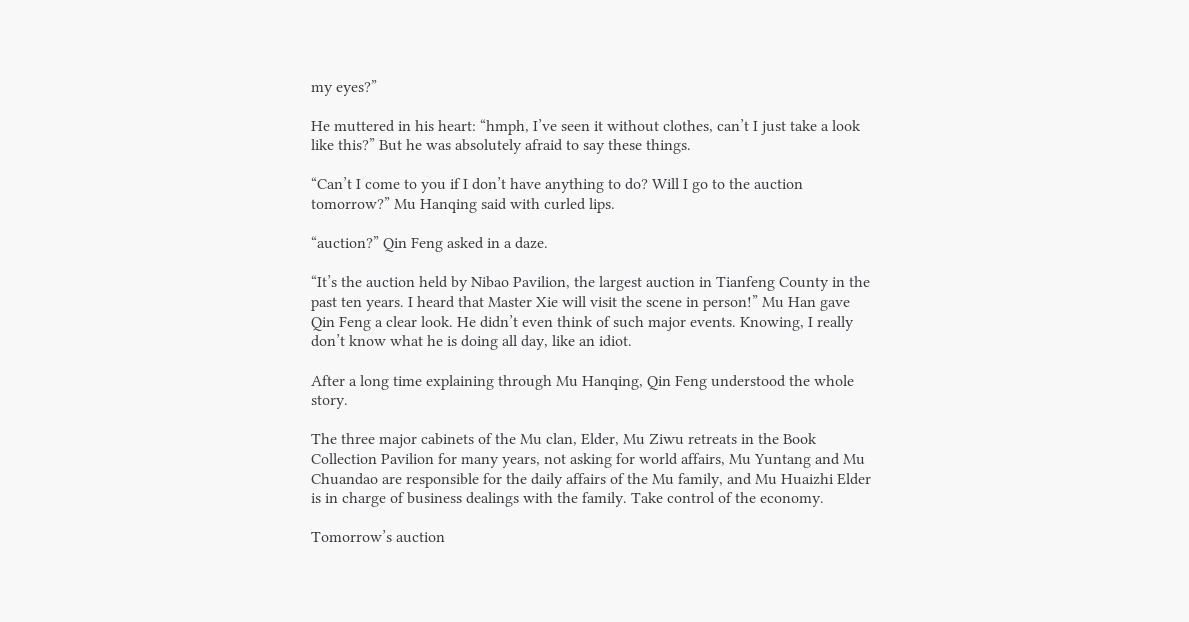my eyes?”

He muttered in his heart: “hmph, I’ve seen it without clothes, can’t I just take a look like this?” But he was absolutely afraid to say these things.

“Can’t I come to you if I don’t have anything to do? Will I go to the auction tomorrow?” Mu Hanqing said with curled lips.

“auction?” Qin Feng asked in a daze.

“It’s the auction held by Nibao Pavilion, the largest auction in Tianfeng County in the past ten years. I heard that Master Xie will visit the scene in person!” Mu Han gave Qin Feng a clear look. He didn’t even think of such major events. Knowing, I really don’t know what he is doing all day, like an idiot.

After a long time explaining through Mu Hanqing, Qin Feng understood the whole story.

The three major cabinets of the Mu clan, Elder, Mu Ziwu retreats in the Book Collection Pavilion for many years, not asking for world affairs, Mu Yuntang and Mu Chuandao are responsible for the daily affairs of the Mu family, and Mu Huaizhi Elder is in charge of business dealings with the family. Take control of the economy.

Tomorrow’s auction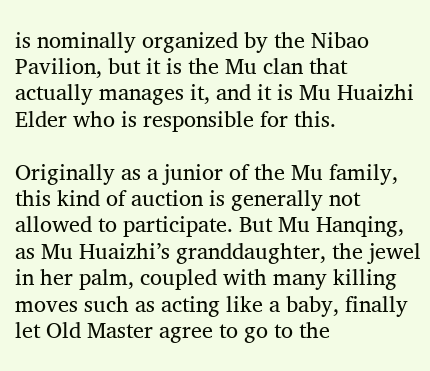is nominally organized by the Nibao Pavilion, but it is the Mu clan that actually manages it, and it is Mu Huaizhi Elder who is responsible for this.

Originally as a junior of the Mu family, this kind of auction is generally not allowed to participate. But Mu Hanqing, as Mu Huaizhi’s granddaughter, the jewel in her palm, coupled with many killing moves such as acting like a baby, finally let Old Master agree to go to the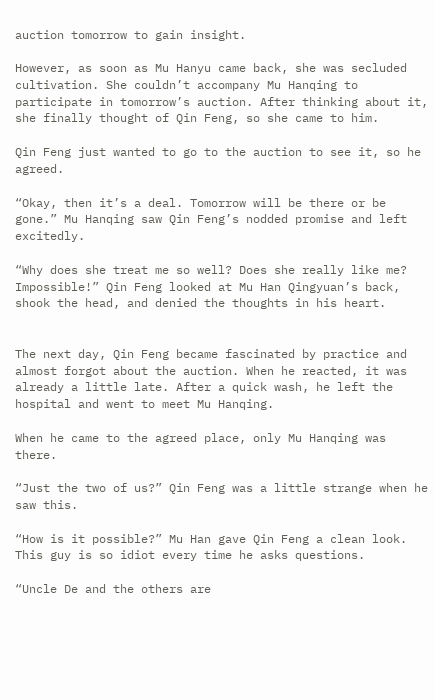auction tomorrow to gain insight.

However, as soon as Mu Hanyu came back, she was secluded cultivation. She couldn’t accompany Mu Hanqing to participate in tomorrow’s auction. After thinking about it, she finally thought of Qin Feng, so she came to him.

Qin Feng just wanted to go to the auction to see it, so he agreed.

“Okay, then it’s a deal. Tomorrow will be there or be gone.” Mu Hanqing saw Qin Feng’s nodded promise and left excitedly.

“Why does she treat me so well? Does she really like me? Impossible!” Qin Feng looked at Mu Han Qingyuan’s back, shook the head, and denied the thoughts in his heart.


The next day, Qin Feng became fascinated by practice and almost forgot about the auction. When he reacted, it was already a little late. After a quick wash, he left the hospital and went to meet Mu Hanqing.

When he came to the agreed place, only Mu Hanqing was there.

“Just the two of us?” Qin Feng was a little strange when he saw this.

“How is it possible?” Mu Han gave Qin Feng a clean look. This guy is so idiot every time he asks questions.

“Uncle De and the others are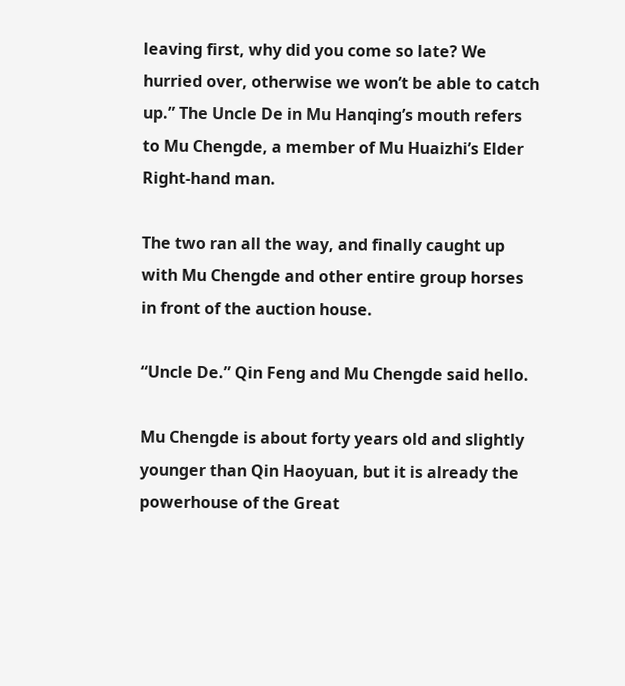leaving first, why did you come so late? We hurried over, otherwise we won’t be able to catch up.” The Uncle De in Mu Hanqing’s mouth refers to Mu Chengde, a member of Mu Huaizhi’s Elder Right-hand man.

The two ran all the way, and finally caught up with Mu Chengde and other entire group horses in front of the auction house.

“Uncle De.” Qin Feng and Mu Chengde said hello.

Mu Chengde is about forty years old and slightly younger than Qin Haoyuan, but it is already the powerhouse of the Great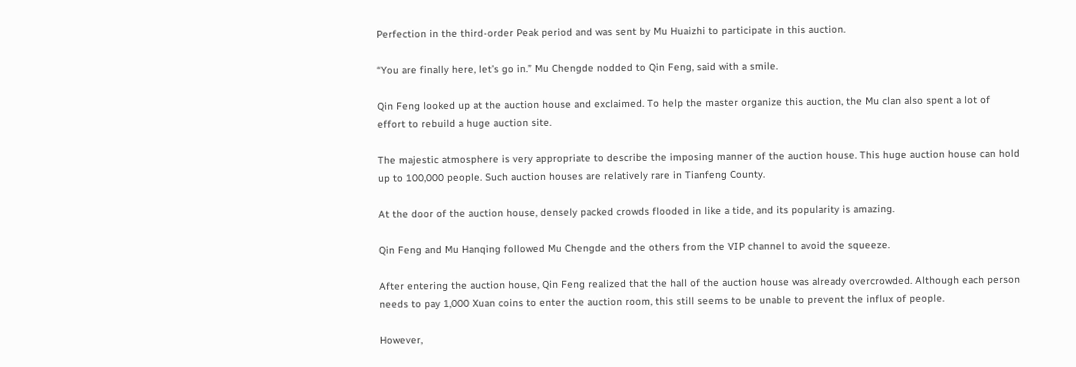Perfection in the third-order Peak period and was sent by Mu Huaizhi to participate in this auction.

“You are finally here, let’s go in.” Mu Chengde nodded to Qin Feng, said with a smile.

Qin Feng looked up at the auction house and exclaimed. To help the master organize this auction, the Mu clan also spent a lot of effort to rebuild a huge auction site.

The majestic atmosphere is very appropriate to describe the imposing manner of the auction house. This huge auction house can hold up to 100,000 people. Such auction houses are relatively rare in Tianfeng County.

At the door of the auction house, densely packed crowds flooded in like a tide, and its popularity is amazing.

Qin Feng and Mu Hanqing followed Mu Chengde and the others from the VIP channel to avoid the squeeze.

After entering the auction house, Qin Feng realized that the hall of the auction house was already overcrowded. Although each person needs to pay 1,000 Xuan coins to enter the auction room, this still seems to be unable to prevent the influx of people.

However,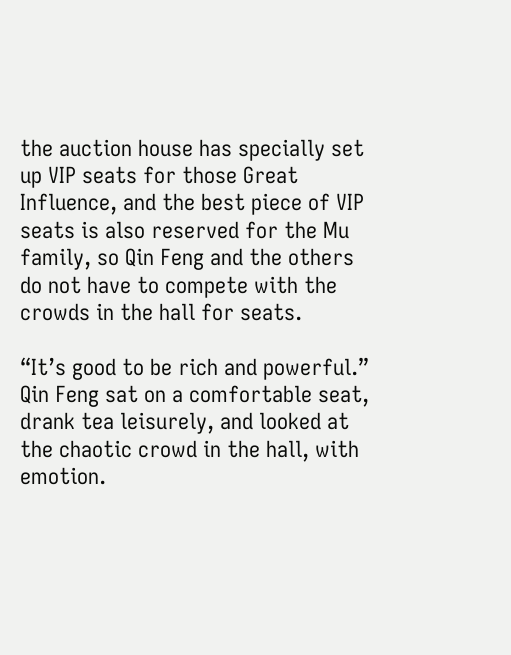the auction house has specially set up VIP seats for those Great Influence, and the best piece of VIP seats is also reserved for the Mu family, so Qin Feng and the others do not have to compete with the crowds in the hall for seats.

“It’s good to be rich and powerful.” Qin Feng sat on a comfortable seat, drank tea leisurely, and looked at the chaotic crowd in the hall, with emotion.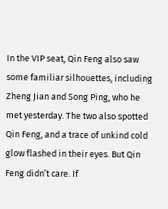In the VIP seat, Qin Feng also saw some familiar silhouettes, including Zheng Jian and Song Ping, who he met yesterday. The two also spotted Qin Feng, and a trace of unkind cold glow flashed in their eyes. But Qin Feng didn’t care. If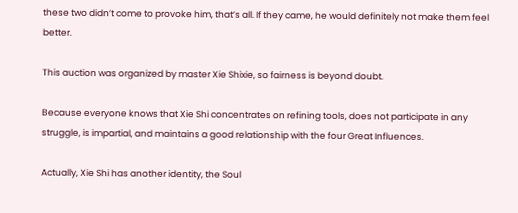these two didn’t come to provoke him, that’s all. If they came, he would definitely not make them feel better.

This auction was organized by master Xie Shixie, so fairness is beyond doubt.

Because everyone knows that Xie Shi concentrates on refining tools, does not participate in any struggle, is impartial, and maintains a good relationship with the four Great Influences.

Actually, Xie Shi has another identity, the Soul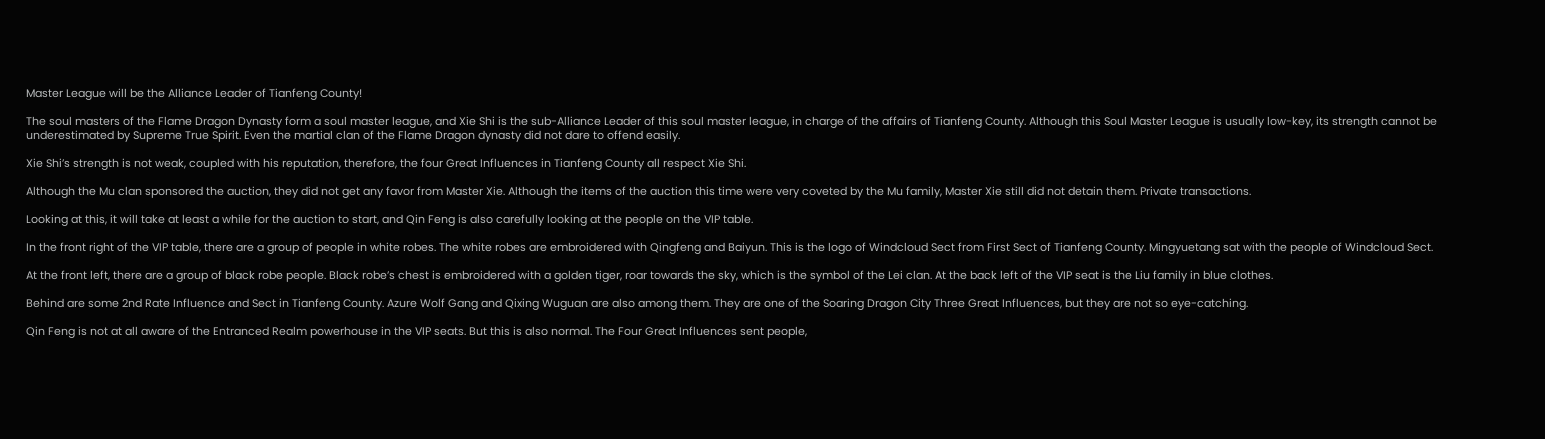Master League will be the Alliance Leader of Tianfeng County!

The soul masters of the Flame Dragon Dynasty form a soul master league, and Xie Shi is the sub-Alliance Leader of this soul master league, in charge of the affairs of Tianfeng County. Although this Soul Master League is usually low-key, its strength cannot be underestimated by Supreme True Spirit. Even the martial clan of the Flame Dragon dynasty did not dare to offend easily.

Xie Shi’s strength is not weak, coupled with his reputation, therefore, the four Great Influences in Tianfeng County all respect Xie Shi.

Although the Mu clan sponsored the auction, they did not get any favor from Master Xie. Although the items of the auction this time were very coveted by the Mu family, Master Xie still did not detain them. Private transactions.

Looking at this, it will take at least a while for the auction to start, and Qin Feng is also carefully looking at the people on the VIP table.

In the front right of the VIP table, there are a group of people in white robes. The white robes are embroidered with Qingfeng and Baiyun. This is the logo of Windcloud Sect from First Sect of Tianfeng County. Mingyuetang sat with the people of Windcloud Sect.

At the front left, there are a group of black robe people. Black robe’s chest is embroidered with a golden tiger, roar towards the sky, which is the symbol of the Lei clan. At the back left of the VIP seat is the Liu family in blue clothes.

Behind are some 2nd Rate Influence and Sect in Tianfeng County. Azure Wolf Gang and Qixing Wuguan are also among them. They are one of the Soaring Dragon City Three Great Influences, but they are not so eye-catching.

Qin Feng is not at all aware of the Entranced Realm powerhouse in the VIP seats. But this is also normal. The Four Great Influences sent people,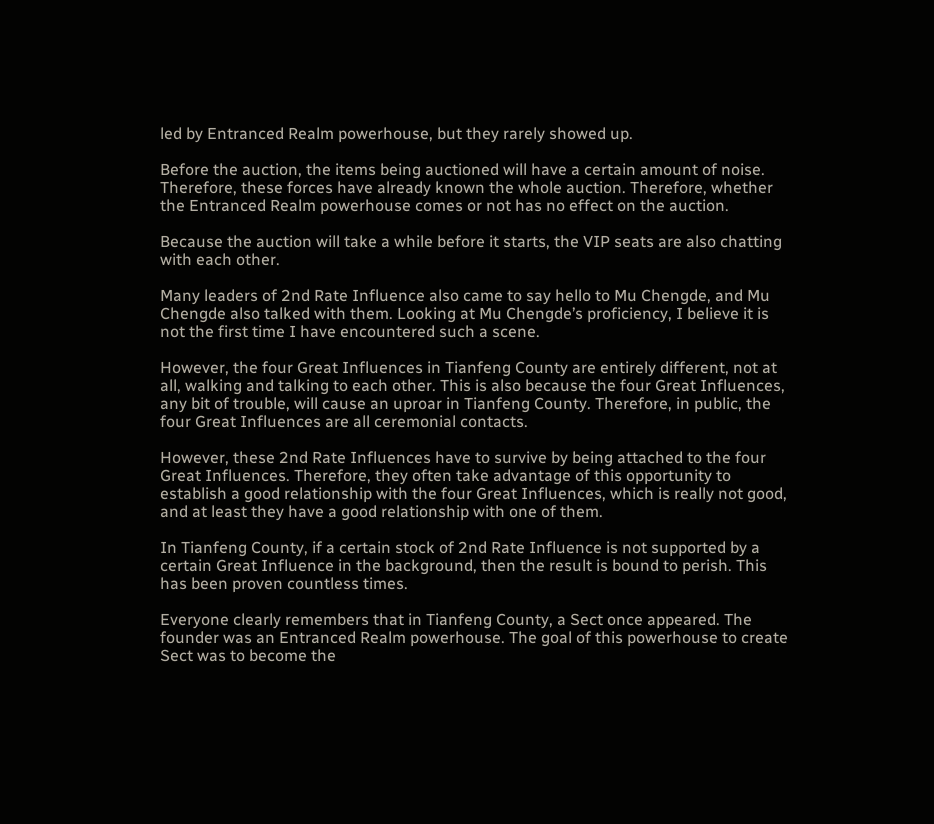led by Entranced Realm powerhouse, but they rarely showed up.

Before the auction, the items being auctioned will have a certain amount of noise. Therefore, these forces have already known the whole auction. Therefore, whether the Entranced Realm powerhouse comes or not has no effect on the auction.

Because the auction will take a while before it starts, the VIP seats are also chatting with each other.

Many leaders of 2nd Rate Influence also came to say hello to Mu Chengde, and Mu Chengde also talked with them. Looking at Mu Chengde’s proficiency, I believe it is not the first time I have encountered such a scene.

However, the four Great Influences in Tianfeng County are entirely different, not at all, walking and talking to each other. This is also because the four Great Influences, any bit of trouble, will cause an uproar in Tianfeng County. Therefore, in public, the four Great Influences are all ceremonial contacts.

However, these 2nd Rate Influences have to survive by being attached to the four Great Influences. Therefore, they often take advantage of this opportunity to establish a good relationship with the four Great Influences, which is really not good, and at least they have a good relationship with one of them.

In Tianfeng County, if a certain stock of 2nd Rate Influence is not supported by a certain Great Influence in the background, then the result is bound to perish. This has been proven countless times.

Everyone clearly remembers that in Tianfeng County, a Sect once appeared. The founder was an Entranced Realm powerhouse. The goal of this powerhouse to create Sect was to become the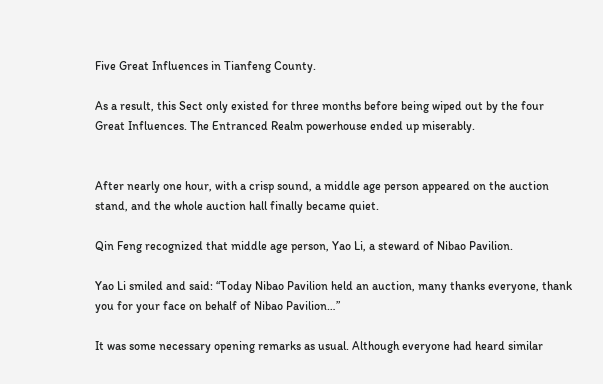Five Great Influences in Tianfeng County.

As a result, this Sect only existed for three months before being wiped out by the four Great Influences. The Entranced Realm powerhouse ended up miserably.


After nearly one hour, with a crisp sound, a middle age person appeared on the auction stand, and the whole auction hall finally became quiet.

Qin Feng recognized that middle age person, Yao Li, a steward of Nibao Pavilion.

Yao Li smiled and said: “Today Nibao Pavilion held an auction, many thanks everyone, thank you for your face on behalf of Nibao Pavilion…”

It was some necessary opening remarks as usual. Although everyone had heard similar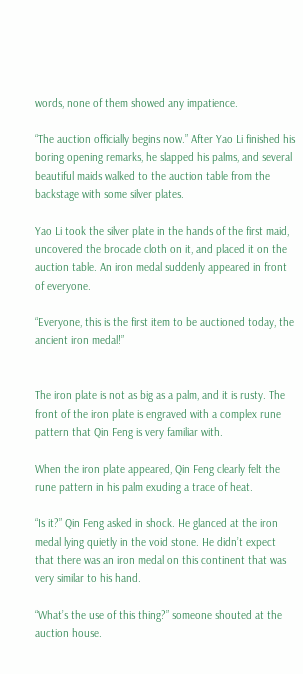words, none of them showed any impatience.

“The auction officially begins now.” After Yao Li finished his boring opening remarks, he slapped his palms, and several beautiful maids walked to the auction table from the backstage with some silver plates.

Yao Li took the silver plate in the hands of the first maid, uncovered the brocade cloth on it, and placed it on the auction table. An iron medal suddenly appeared in front of everyone.

“Everyone, this is the first item to be auctioned today, the ancient iron medal!”


The iron plate is not as big as a palm, and it is rusty. The front of the iron plate is engraved with a complex rune pattern that Qin Feng is very familiar with.

When the iron plate appeared, Qin Feng clearly felt the rune pattern in his palm exuding a trace of heat.

“Is it?” Qin Feng asked in shock. He glanced at the iron medal lying quietly in the void stone. He didn’t expect that there was an iron medal on this continent that was very similar to his hand.

“What’s the use of this thing?” someone shouted at the auction house.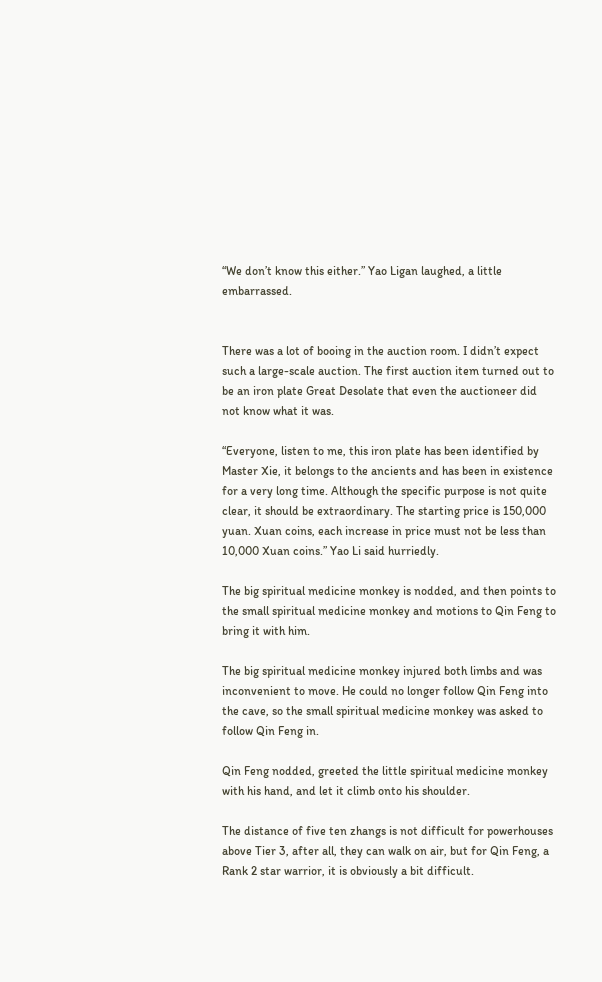“We don’t know this either.” Yao Ligan laughed, a little embarrassed.


There was a lot of booing in the auction room. I didn’t expect such a large-scale auction. The first auction item turned out to be an iron plate Great Desolate that even the auctioneer did not know what it was.

“Everyone, listen to me, this iron plate has been identified by Master Xie, it belongs to the ancients and has been in existence for a very long time. Although the specific purpose is not quite clear, it should be extraordinary. The starting price is 150,000 yuan. Xuan coins, each increase in price must not be less than 10,000 Xuan coins.” Yao Li said hurriedly.

The big spiritual medicine monkey is nodded, and then points to the small spiritual medicine monkey and motions to Qin Feng to bring it with him.

The big spiritual medicine monkey injured both limbs and was inconvenient to move. He could no longer follow Qin Feng into the cave, so the small spiritual medicine monkey was asked to follow Qin Feng in.

Qin Feng nodded, greeted the little spiritual medicine monkey with his hand, and let it climb onto his shoulder.

The distance of five ten zhangs is not difficult for powerhouses above Tier 3, after all, they can walk on air, but for Qin Feng, a Rank 2 star warrior, it is obviously a bit difficult.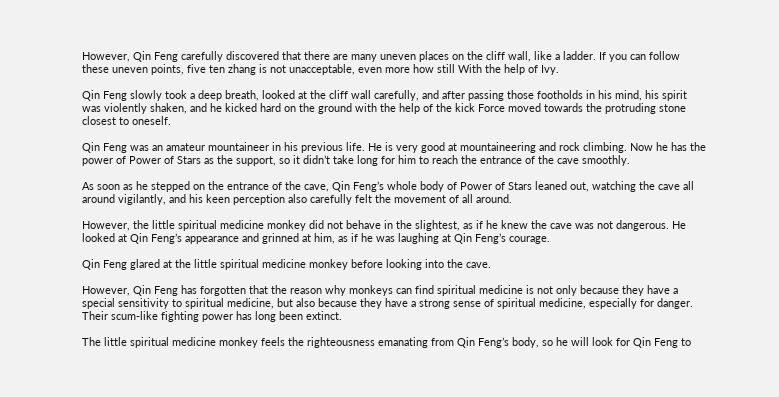However, Qin Feng carefully discovered that there are many uneven places on the cliff wall, like a ladder. If you can follow these uneven points, five ten zhang is not unacceptable, even more how still With the help of Ivy.

Qin Feng slowly took a deep breath, looked at the cliff wall carefully, and after passing those footholds in his mind, his spirit was violently shaken, and he kicked hard on the ground with the help of the kick Force moved towards the protruding stone closest to oneself.

Qin Feng was an amateur mountaineer in his previous life. He is very good at mountaineering and rock climbing. Now he has the power of Power of Stars as the support, so it didn’t take long for him to reach the entrance of the cave smoothly.

As soon as he stepped on the entrance of the cave, Qin Feng’s whole body of Power of Stars leaned out, watching the cave all around vigilantly, and his keen perception also carefully felt the movement of all around.

However, the little spiritual medicine monkey did not behave in the slightest, as if he knew the cave was not dangerous. He looked at Qin Feng’s appearance and grinned at him, as if he was laughing at Qin Feng’s courage.

Qin Feng glared at the little spiritual medicine monkey before looking into the cave.

However, Qin Feng has forgotten that the reason why monkeys can find spiritual medicine is not only because they have a special sensitivity to spiritual medicine, but also because they have a strong sense of spiritual medicine, especially for danger. Their scum-like fighting power has long been extinct.

The little spiritual medicine monkey feels the righteousness emanating from Qin Feng’s body, so he will look for Qin Feng to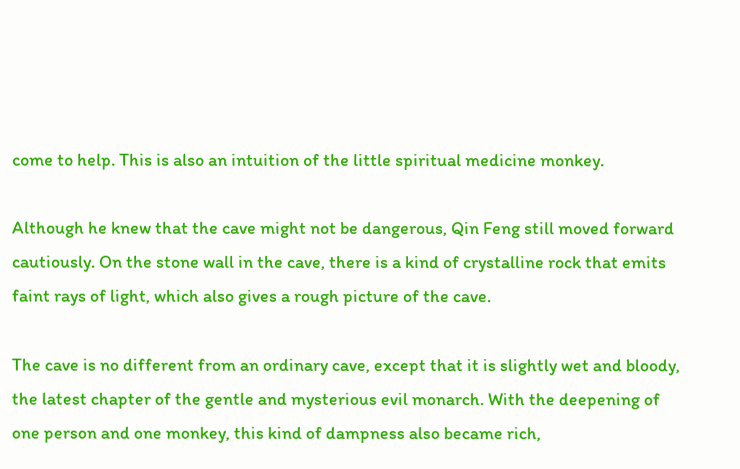come to help. This is also an intuition of the little spiritual medicine monkey.

Although he knew that the cave might not be dangerous, Qin Feng still moved forward cautiously. On the stone wall in the cave, there is a kind of crystalline rock that emits faint rays of light, which also gives a rough picture of the cave.

The cave is no different from an ordinary cave, except that it is slightly wet and bloody, the latest chapter of the gentle and mysterious evil monarch. With the deepening of one person and one monkey, this kind of dampness also became rich,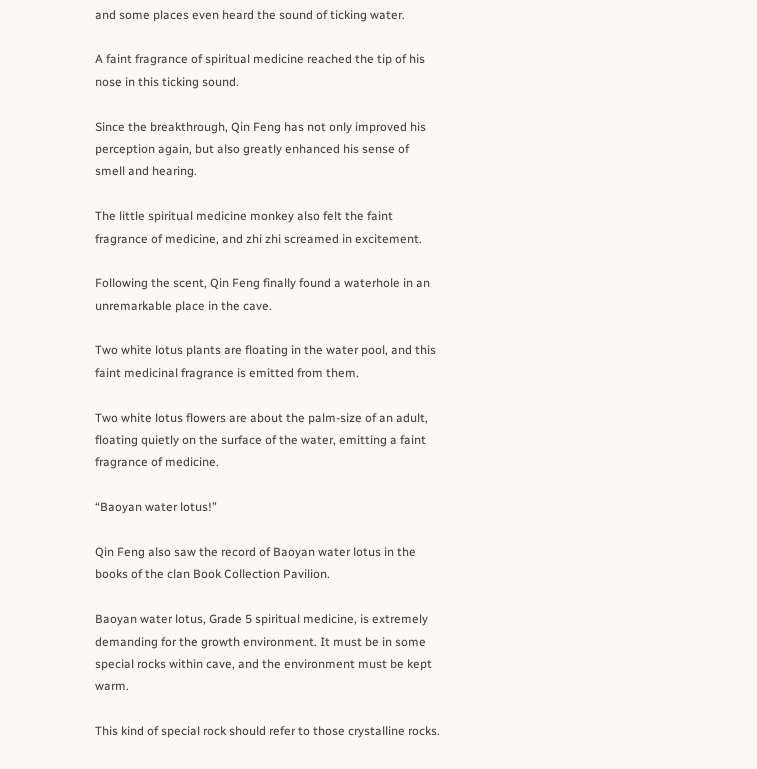and some places even heard the sound of ticking water.

A faint fragrance of spiritual medicine reached the tip of his nose in this ticking sound.

Since the breakthrough, Qin Feng has not only improved his perception again, but also greatly enhanced his sense of smell and hearing.

The little spiritual medicine monkey also felt the faint fragrance of medicine, and zhi zhi screamed in excitement.

Following the scent, Qin Feng finally found a waterhole in an unremarkable place in the cave.

Two white lotus plants are floating in the water pool, and this faint medicinal fragrance is emitted from them.

Two white lotus flowers are about the palm-size of an adult, floating quietly on the surface of the water, emitting a faint fragrance of medicine.

“Baoyan water lotus!”

Qin Feng also saw the record of Baoyan water lotus in the books of the clan Book Collection Pavilion.

Baoyan water lotus, Grade 5 spiritual medicine, is extremely demanding for the growth environment. It must be in some special rocks within cave, and the environment must be kept warm.

This kind of special rock should refer to those crystalline rocks.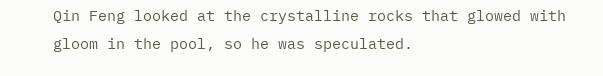Qin Feng looked at the crystalline rocks that glowed with gloom in the pool, so he was speculated.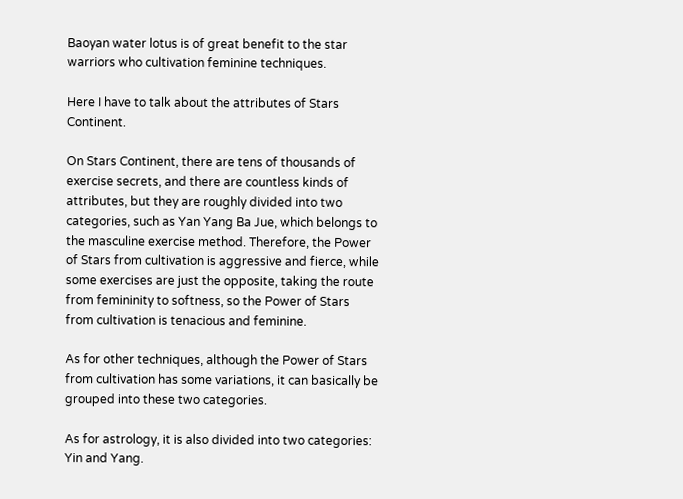Baoyan water lotus is of great benefit to the star warriors who cultivation feminine techniques.

Here I have to talk about the attributes of Stars Continent.

On Stars Continent, there are tens of thousands of exercise secrets, and there are countless kinds of attributes, but they are roughly divided into two categories, such as Yan Yang Ba Jue, which belongs to the masculine exercise method. Therefore, the Power of Stars from cultivation is aggressive and fierce, while some exercises are just the opposite, taking the route from femininity to softness, so the Power of Stars from cultivation is tenacious and feminine.

As for other techniques, although the Power of Stars from cultivation has some variations, it can basically be grouped into these two categories.

As for astrology, it is also divided into two categories: Yin and Yang.